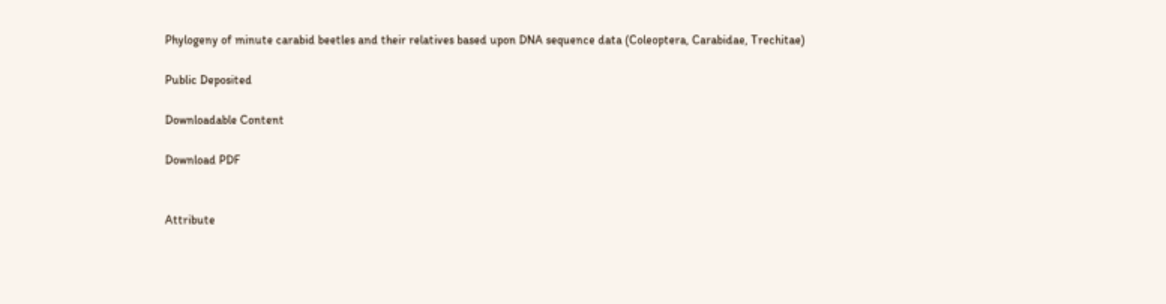Phylogeny of minute carabid beetles and their relatives based upon DNA sequence data (Coleoptera, Carabidae, Trechitae)

Public Deposited

Downloadable Content

Download PDF


Attribute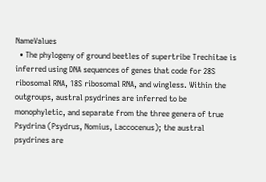NameValues
  • The phylogeny of ground beetles of supertribe Trechitae is inferred using DNA sequences of genes that code for 28S ribosomal RNA, 18S ribosomal RNA, and wingless. Within the outgroups, austral psydrines are inferred to be monophyletic, and separate from the three genera of true Psydrina (Psydrus, Nomius, Laccocenus); the austral psydrines are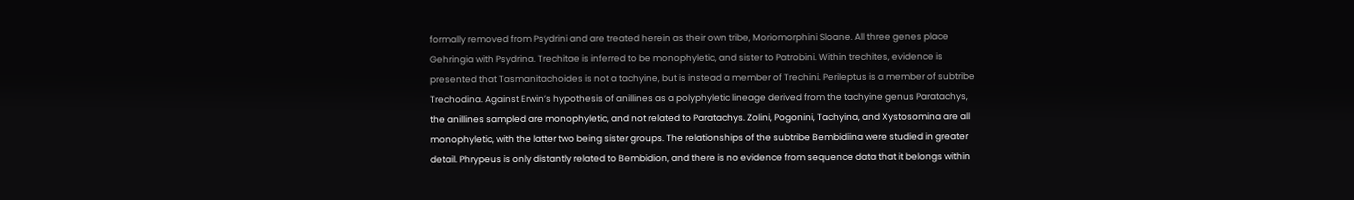formally removed from Psydrini and are treated herein as their own tribe, Moriomorphini Sloane. All three genes place Gehringia with Psydrina. Trechitae is inferred to be monophyletic, and sister to Patrobini. Within trechites, evidence is presented that Tasmanitachoides is not a tachyine, but is instead a member of Trechini. Perileptus is a member of subtribe Trechodina. Against Erwin’s hypothesis of anillines as a polyphyletic lineage derived from the tachyine genus Paratachys, the anillines sampled are monophyletic, and not related to Paratachys. Zolini, Pogonini, Tachyina, and Xystosomina are all monophyletic, with the latter two being sister groups. The relationships of the subtribe Bembidiina were studied in greater detail. Phrypeus is only distantly related to Bembidion, and there is no evidence from sequence data that it belongs within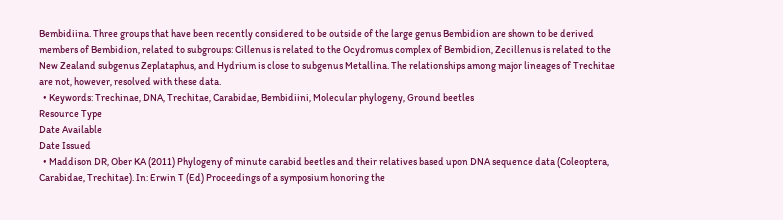Bembidiina. Three groups that have been recently considered to be outside of the large genus Bembidion are shown to be derived members of Bembidion, related to subgroups: Cillenus is related to the Ocydromus complex of Bembidion, Zecillenus is related to the New Zealand subgenus Zeplataphus, and Hydrium is close to subgenus Metallina. The relationships among major lineages of Trechitae are not, however, resolved with these data.
  • Keywords: Trechinae, DNA, Trechitae, Carabidae, Bembidiini, Molecular phylogeny, Ground beetles
Resource Type
Date Available
Date Issued
  • Maddison DR, Ober KA (2011) Phylogeny of minute carabid beetles and their relatives based upon DNA sequence data (Coleoptera, Carabidae, Trechitae). In: Erwin T (Ed) Proceedings of a symposium honoring the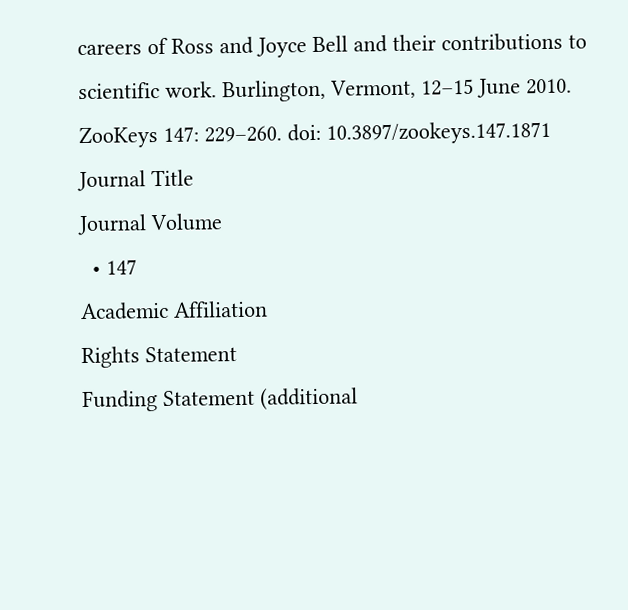careers of Ross and Joyce Bell and their contributions to scientific work. Burlington, Vermont, 12–15 June 2010. ZooKeys 147: 229–260. doi: 10.3897/zookeys.147.1871
Journal Title
Journal Volume
  • 147
Academic Affiliation
Rights Statement
Funding Statement (additional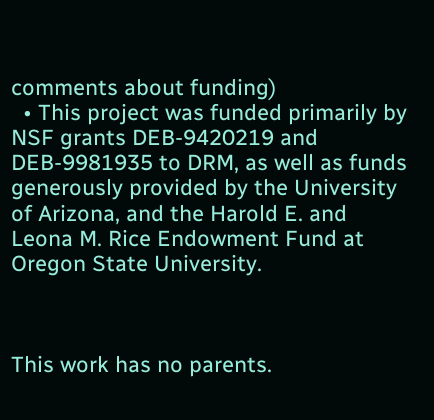comments about funding)
  • This project was funded primarily by NSF grants DEB-9420219 and DEB-9981935 to DRM, as well as funds generously provided by the University of Arizona, and the Harold E. and Leona M. Rice Endowment Fund at Oregon State University.



This work has no parents.